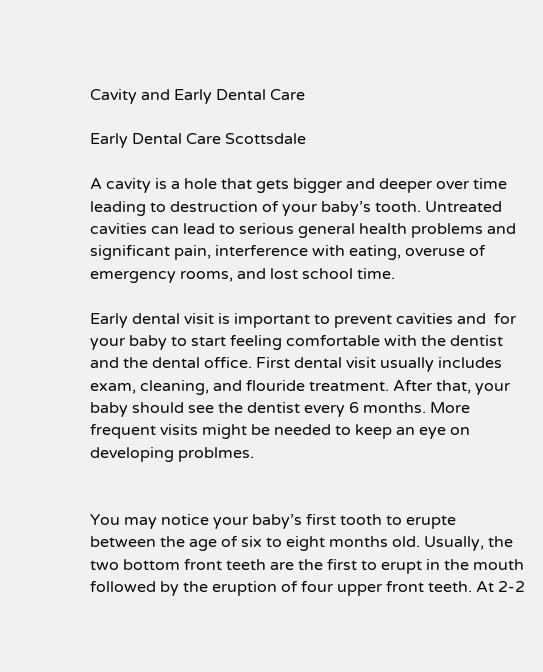Cavity and Early Dental Care

Early Dental Care Scottsdale

A cavity is a hole that gets bigger and deeper over time leading to destruction of your baby’s tooth. Untreated cavities can lead to serious general health problems and significant pain, interference with eating, overuse of emergency rooms, and lost school time.

Early dental visit is important to prevent cavities and  for your baby to start feeling comfortable with the dentist and the dental office. First dental visit usually includes exam, cleaning, and flouride treatment. After that, your baby should see the dentist every 6 months. More frequent visits might be needed to keep an eye on developing problmes.


You may notice your baby’s first tooth to erupte between the age of six to eight months old. Usually, the two bottom front teeth are the first to erupt in the mouth followed by the eruption of four upper front teeth. At 2-2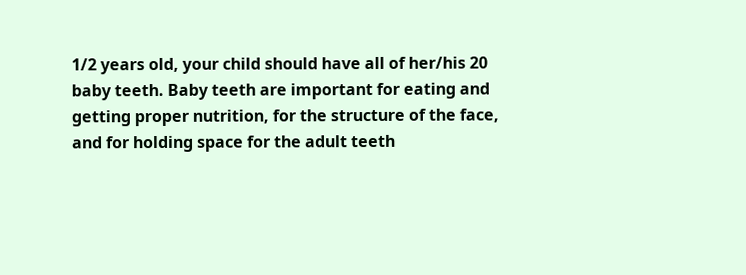1/2 years old, your child should have all of her/his 20 baby teeth. Baby teeth are important for eating and getting proper nutrition, for the structure of the face, and for holding space for the adult teeth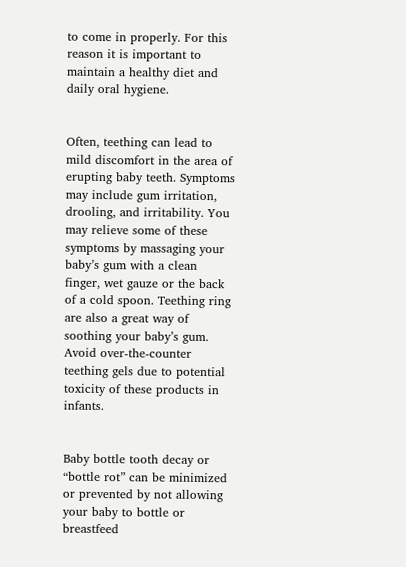to come in properly. For this reason it is important to maintain a healthy diet and daily oral hygiene.


Often, teething can lead to mild discomfort in the area of erupting baby teeth. Symptoms may include gum irritation, drooling, and irritability. You may relieve some of these symptoms by massaging your baby’s gum with a clean finger, wet gauze or the back of a cold spoon. Teething ring are also a great way of soothing your baby’s gum. Avoid over-the-counter teething gels due to potential toxicity of these products in infants.


Baby bottle tooth decay or “bottle rot” can be minimized or prevented by not allowing your baby to bottle or breastfeed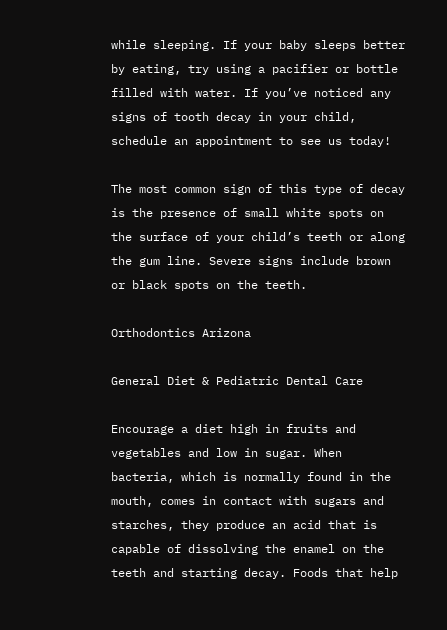while sleeping. If your baby sleeps better by eating, try using a pacifier or bottle filled with water. If you’ve noticed any signs of tooth decay in your child, schedule an appointment to see us today!

The most common sign of this type of decay is the presence of small white spots on the surface of your child’s teeth or along the gum line. Severe signs include brown or black spots on the teeth.

Orthodontics Arizona

General Diet & Pediatric Dental Care

Encourage a diet high in fruits and vegetables and low in sugar. When bacteria, which is normally found in the mouth, comes in contact with sugars and starches, they produce an acid that is capable of dissolving the enamel on the teeth and starting decay. Foods that help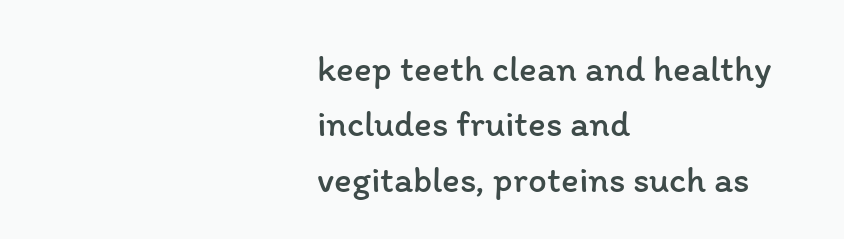keep teeth clean and healthy includes fruites and vegitables, proteins such as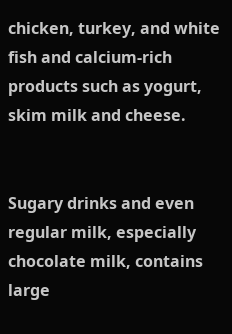chicken, turkey, and white fish and calcium-rich products such as yogurt, skim milk and cheese.


Sugary drinks and even regular milk, especially chocolate milk, contains large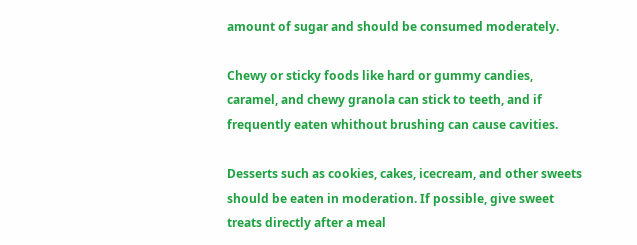amount of sugar and should be consumed moderately.

Chewy or sticky foods like hard or gummy candies, caramel, and chewy granola can stick to teeth, and if frequently eaten whithout brushing can cause cavities.

Desserts such as cookies, cakes, icecream, and other sweets should be eaten in moderation. If possible, give sweet treats directly after a meal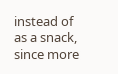instead of as a snack, since more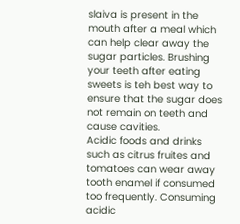slaiva is present in the mouth after a meal which can help clear away the sugar particles. Brushing your teeth after eating sweets is teh best way to ensure that the sugar does not remain on teeth and cause cavities.
Acidic foods and drinks such as citrus fruites and tomatoes can wear away tooth enamel if consumed too frequently. Consuming acidic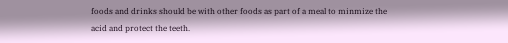foods and drinks should be with other foods as part of a meal to minmize the acid and protect the teeth.